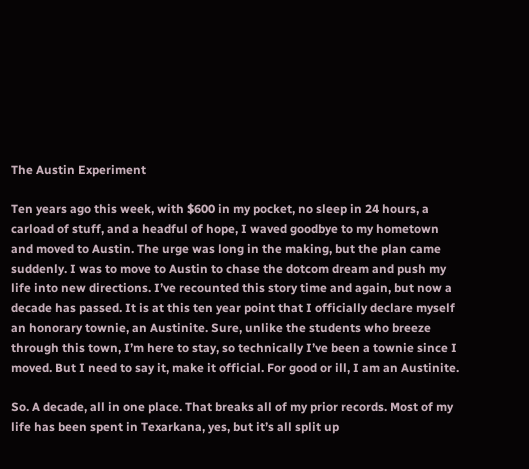The Austin Experiment

Ten years ago this week, with $600 in my pocket, no sleep in 24 hours, a carload of stuff, and a headful of hope, I waved goodbye to my hometown and moved to Austin. The urge was long in the making, but the plan came suddenly. I was to move to Austin to chase the dotcom dream and push my life into new directions. I’ve recounted this story time and again, but now a decade has passed. It is at this ten year point that I officially declare myself an honorary townie, an Austinite. Sure, unlike the students who breeze through this town, I’m here to stay, so technically I’ve been a townie since I moved. But I need to say it, make it official. For good or ill, I am an Austinite.

So. A decade, all in one place. That breaks all of my prior records. Most of my life has been spent in Texarkana, yes, but it’s all split up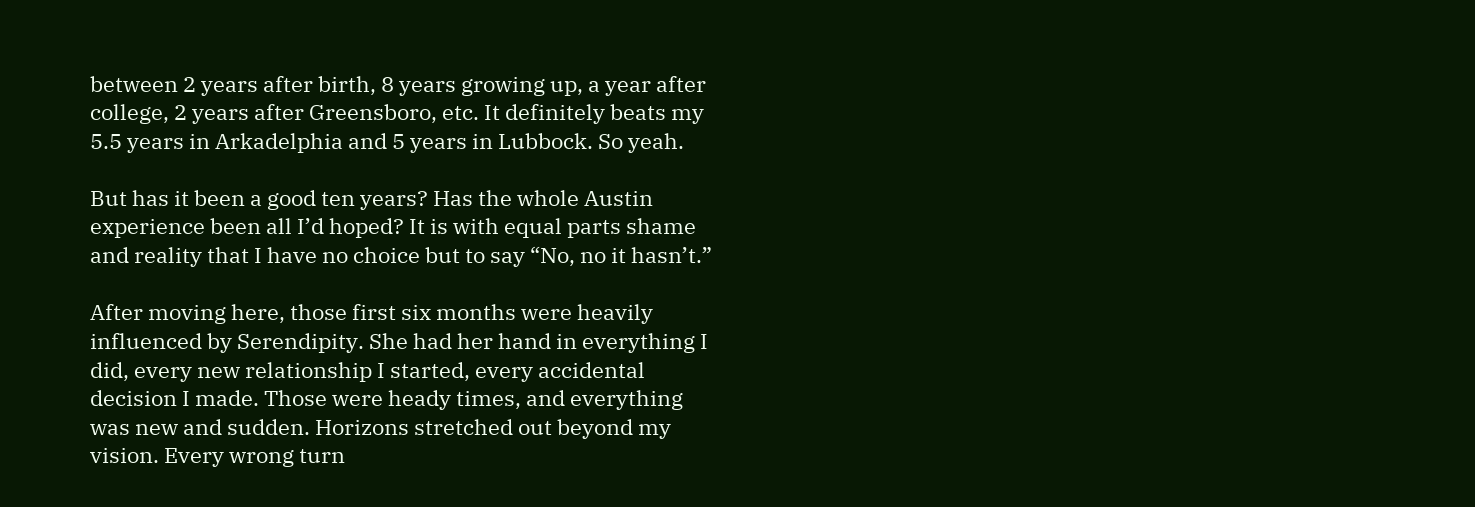between 2 years after birth, 8 years growing up, a year after college, 2 years after Greensboro, etc. It definitely beats my 5.5 years in Arkadelphia and 5 years in Lubbock. So yeah.

But has it been a good ten years? Has the whole Austin experience been all I’d hoped? It is with equal parts shame and reality that I have no choice but to say “No, no it hasn’t.”

After moving here, those first six months were heavily influenced by Serendipity. She had her hand in everything I did, every new relationship I started, every accidental decision I made. Those were heady times, and everything was new and sudden. Horizons stretched out beyond my vision. Every wrong turn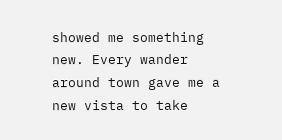showed me something new. Every wander around town gave me a new vista to take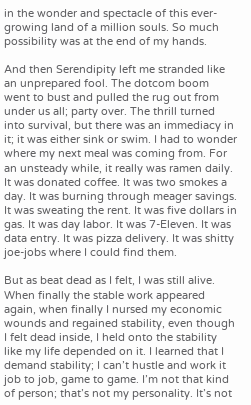in the wonder and spectacle of this ever-growing land of a million souls. So much possibility was at the end of my hands.

And then Serendipity left me stranded like an unprepared fool. The dotcom boom went to bust and pulled the rug out from under us all; party over. The thrill turned into survival, but there was an immediacy in it; it was either sink or swim. I had to wonder where my next meal was coming from. For an unsteady while, it really was ramen daily. It was donated coffee. It was two smokes a day. It was burning through meager savings. It was sweating the rent. It was five dollars in gas. It was day labor. It was 7-Eleven. It was data entry. It was pizza delivery. It was shitty joe-jobs where I could find them.

But as beat dead as I felt, I was still alive. When finally the stable work appeared again, when finally I nursed my economic wounds and regained stability, even though I felt dead inside, I held onto the stability like my life depended on it. I learned that I demand stability; I can’t hustle and work it job to job, game to game. I’m not that kind of person; that’s not my personality. It’s not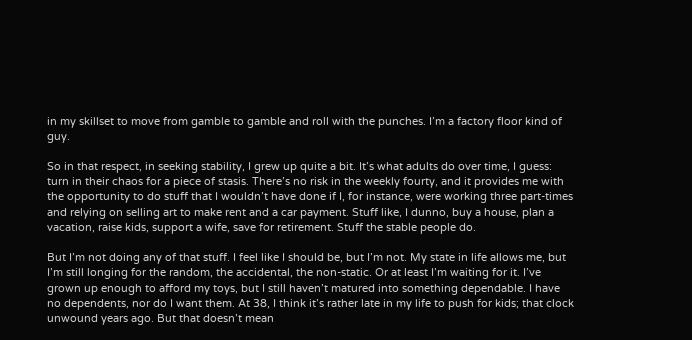in my skillset to move from gamble to gamble and roll with the punches. I’m a factory floor kind of guy.

So in that respect, in seeking stability, I grew up quite a bit. It’s what adults do over time, I guess: turn in their chaos for a piece of stasis. There’s no risk in the weekly fourty, and it provides me with the opportunity to do stuff that I wouldn’t have done if I, for instance, were working three part-times and relying on selling art to make rent and a car payment. Stuff like, I dunno, buy a house, plan a vacation, raise kids, support a wife, save for retirement. Stuff the stable people do.

But I’m not doing any of that stuff. I feel like I should be, but I’m not. My state in life allows me, but I’m still longing for the random, the accidental, the non-static. Or at least I’m waiting for it. I’ve grown up enough to afford my toys, but I still haven’t matured into something dependable. I have no dependents, nor do I want them. At 38, I think it’s rather late in my life to push for kids; that clock unwound years ago. But that doesn’t mean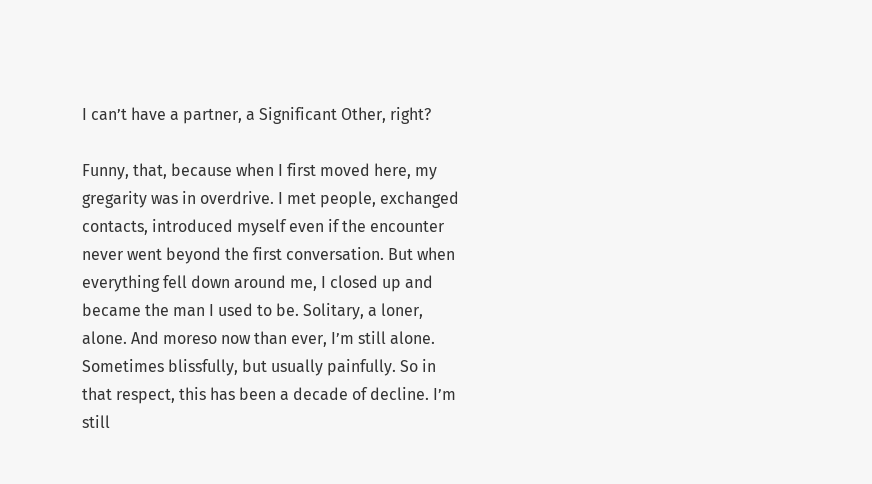I can’t have a partner, a Significant Other, right?

Funny, that, because when I first moved here, my gregarity was in overdrive. I met people, exchanged contacts, introduced myself even if the encounter never went beyond the first conversation. But when everything fell down around me, I closed up and became the man I used to be. Solitary, a loner, alone. And moreso now than ever, I’m still alone. Sometimes blissfully, but usually painfully. So in that respect, this has been a decade of decline. I’m still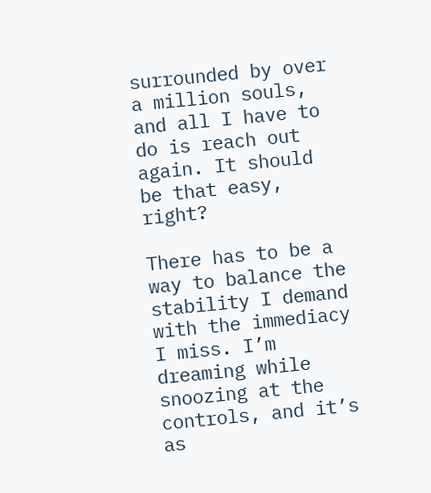surrounded by over a million souls, and all I have to do is reach out again. It should be that easy, right?

There has to be a way to balance the stability I demand with the immediacy I miss. I’m dreaming while snoozing at the controls, and it’s as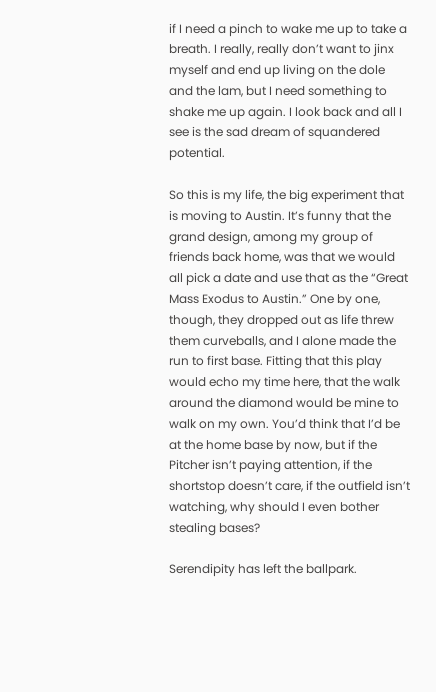if I need a pinch to wake me up to take a breath. I really, really don’t want to jinx myself and end up living on the dole and the lam, but I need something to shake me up again. I look back and all I see is the sad dream of squandered potential.

So this is my life, the big experiment that is moving to Austin. It’s funny that the grand design, among my group of friends back home, was that we would all pick a date and use that as the “Great Mass Exodus to Austin.” One by one, though, they dropped out as life threw them curveballs, and I alone made the run to first base. Fitting that this play would echo my time here, that the walk around the diamond would be mine to walk on my own. You’d think that I’d be at the home base by now, but if the Pitcher isn’t paying attention, if the shortstop doesn’t care, if the outfield isn’t watching, why should I even bother stealing bases?

Serendipity has left the ballpark.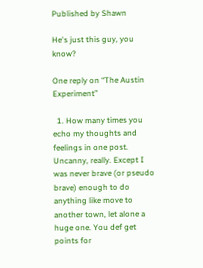Published by Shawn

He's just this guy, you know?

One reply on “The Austin Experiment”

  1. How many times you echo my thoughts and feelings in one post. Uncanny, really. Except I was never brave (or pseudo brave) enough to do anything like move to another town, let alone a huge one. You def get points for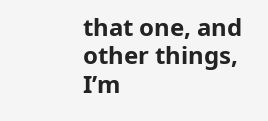that one, and other things, I’m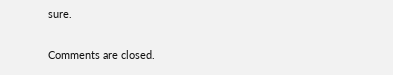sure.

Comments are closed.